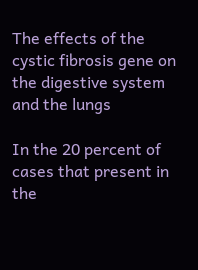The effects of the cystic fibrosis gene on the digestive system and the lungs

In the 20 percent of cases that present in the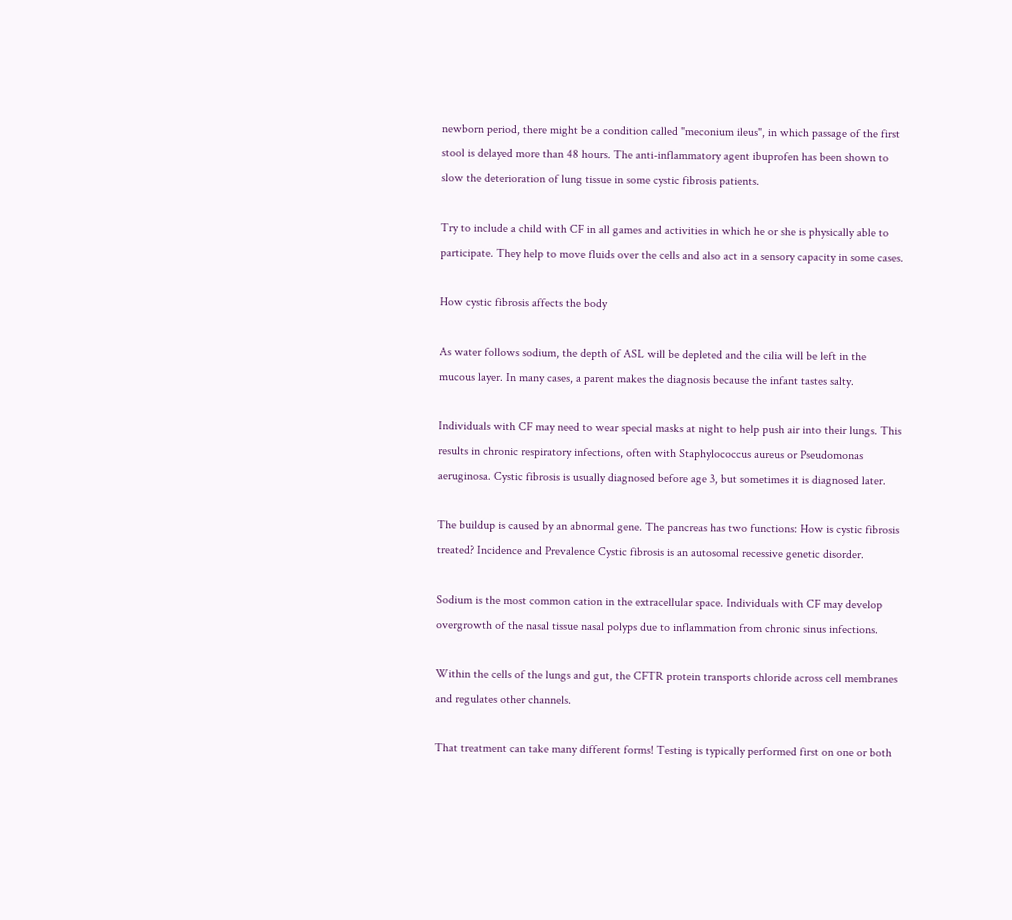newborn period, there might be a condition called "meconium ileus", in which passage of the first stool is delayed more than 48 hours. The anti-inflammatory agent ibuprofen has been shown to slow the deterioration of lung tissue in some cystic fibrosis patients.

Try to include a child with CF in all games and activities in which he or she is physically able to participate. They help to move fluids over the cells and also act in a sensory capacity in some cases.

How cystic fibrosis affects the body

As water follows sodium, the depth of ASL will be depleted and the cilia will be left in the mucous layer. In many cases, a parent makes the diagnosis because the infant tastes salty.

Individuals with CF may need to wear special masks at night to help push air into their lungs. This results in chronic respiratory infections, often with Staphylococcus aureus or Pseudomonas aeruginosa. Cystic fibrosis is usually diagnosed before age 3, but sometimes it is diagnosed later.

The buildup is caused by an abnormal gene. The pancreas has two functions: How is cystic fibrosis treated? Incidence and Prevalence Cystic fibrosis is an autosomal recessive genetic disorder.

Sodium is the most common cation in the extracellular space. Individuals with CF may develop overgrowth of the nasal tissue nasal polyps due to inflammation from chronic sinus infections.

Within the cells of the lungs and gut, the CFTR protein transports chloride across cell membranes and regulates other channels.

That treatment can take many different forms! Testing is typically performed first on one or both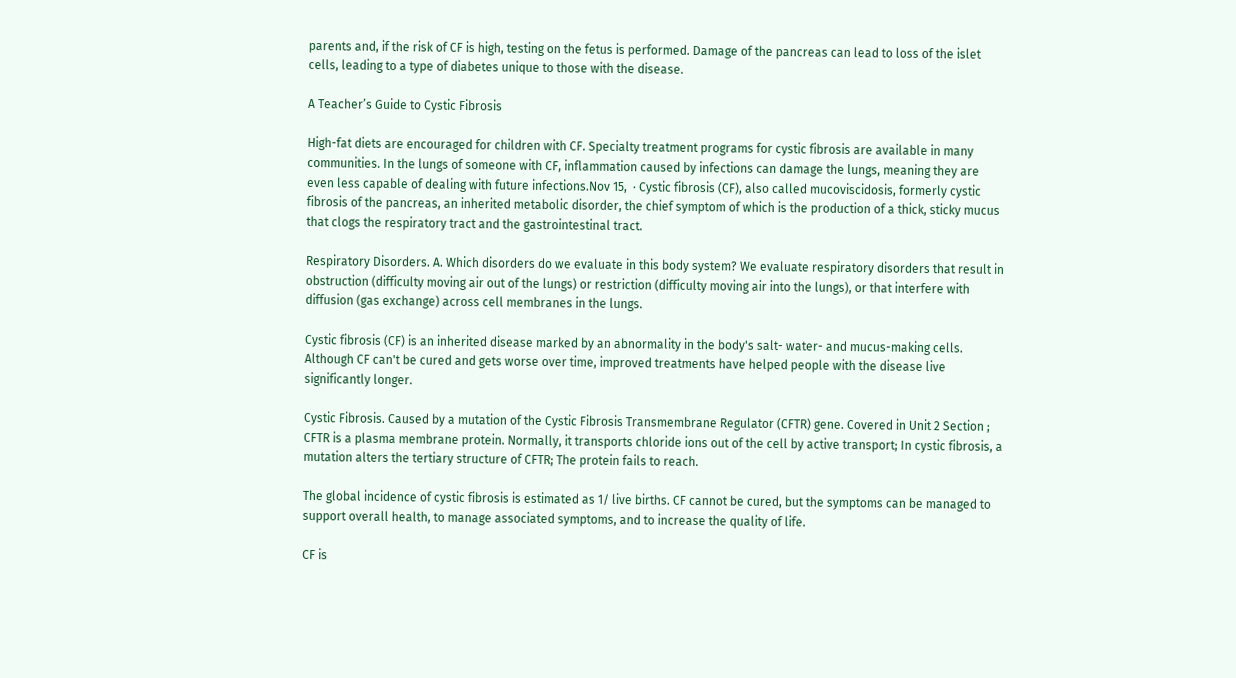parents and, if the risk of CF is high, testing on the fetus is performed. Damage of the pancreas can lead to loss of the islet cells, leading to a type of diabetes unique to those with the disease.

A Teacher’s Guide to Cystic Fibrosis

High-fat diets are encouraged for children with CF. Specialty treatment programs for cystic fibrosis are available in many communities. In the lungs of someone with CF, inflammation caused by infections can damage the lungs, meaning they are even less capable of dealing with future infections.Nov 15,  · Cystic fibrosis (CF), also called mucoviscidosis, formerly cystic fibrosis of the pancreas, an inherited metabolic disorder, the chief symptom of which is the production of a thick, sticky mucus that clogs the respiratory tract and the gastrointestinal tract.

Respiratory Disorders. A. Which disorders do we evaluate in this body system? We evaluate respiratory disorders that result in obstruction (difficulty moving air out of the lungs) or restriction (difficulty moving air into the lungs), or that interfere with diffusion (gas exchange) across cell membranes in the lungs.

Cystic fibrosis (CF) is an inherited disease marked by an abnormality in the body's salt- water- and mucus-making cells. Although CF can't be cured and gets worse over time, improved treatments have helped people with the disease live significantly longer.

Cystic Fibrosis. Caused by a mutation of the Cystic Fibrosis Transmembrane Regulator (CFTR) gene. Covered in Unit 2 Section ; CFTR is a plasma membrane protein. Normally, it transports chloride ions out of the cell by active transport; In cystic fibrosis, a mutation alters the tertiary structure of CFTR; The protein fails to reach.

The global incidence of cystic fibrosis is estimated as 1/ live births. CF cannot be cured, but the symptoms can be managed to support overall health, to manage associated symptoms, and to increase the quality of life.

CF is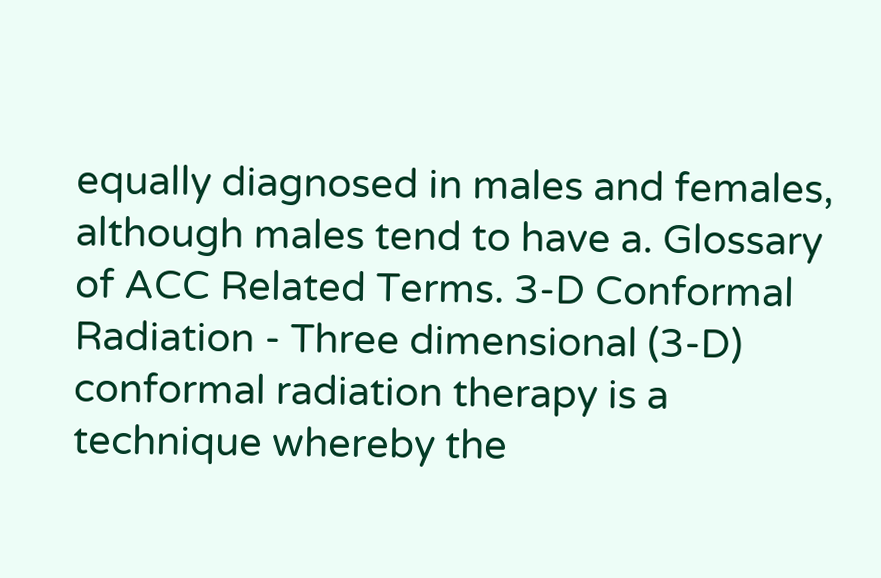equally diagnosed in males and females, although males tend to have a. Glossary of ACC Related Terms. 3-D Conformal Radiation - Three dimensional (3-D) conformal radiation therapy is a technique whereby the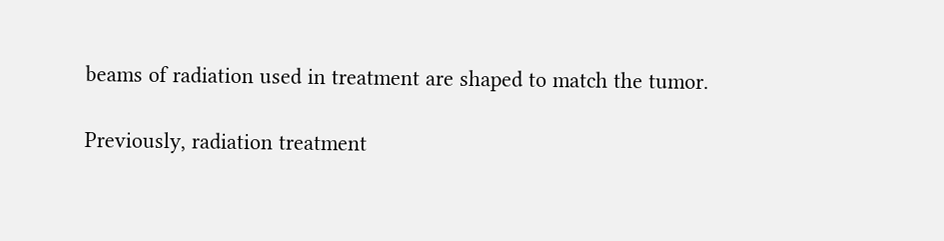beams of radiation used in treatment are shaped to match the tumor.

Previously, radiation treatment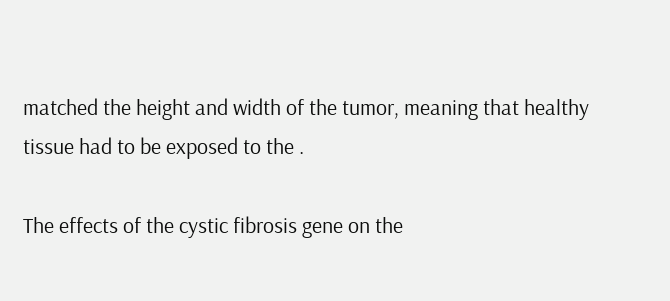matched the height and width of the tumor, meaning that healthy tissue had to be exposed to the .

The effects of the cystic fibrosis gene on the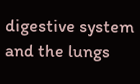digestive system and the lungs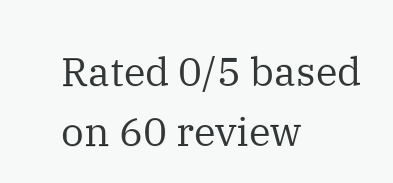Rated 0/5 based on 60 review